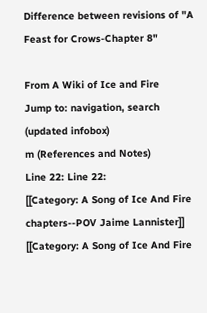Difference between revisions of "A Feast for Crows-Chapter 8"

From A Wiki of Ice and Fire
Jump to: navigation, search
(updated infobox)
m (References and Notes)
Line 22: Line 22:
[[Category: A Song of Ice And Fire chapters--POV Jaime Lannister]]
[[Category: A Song of Ice And Fire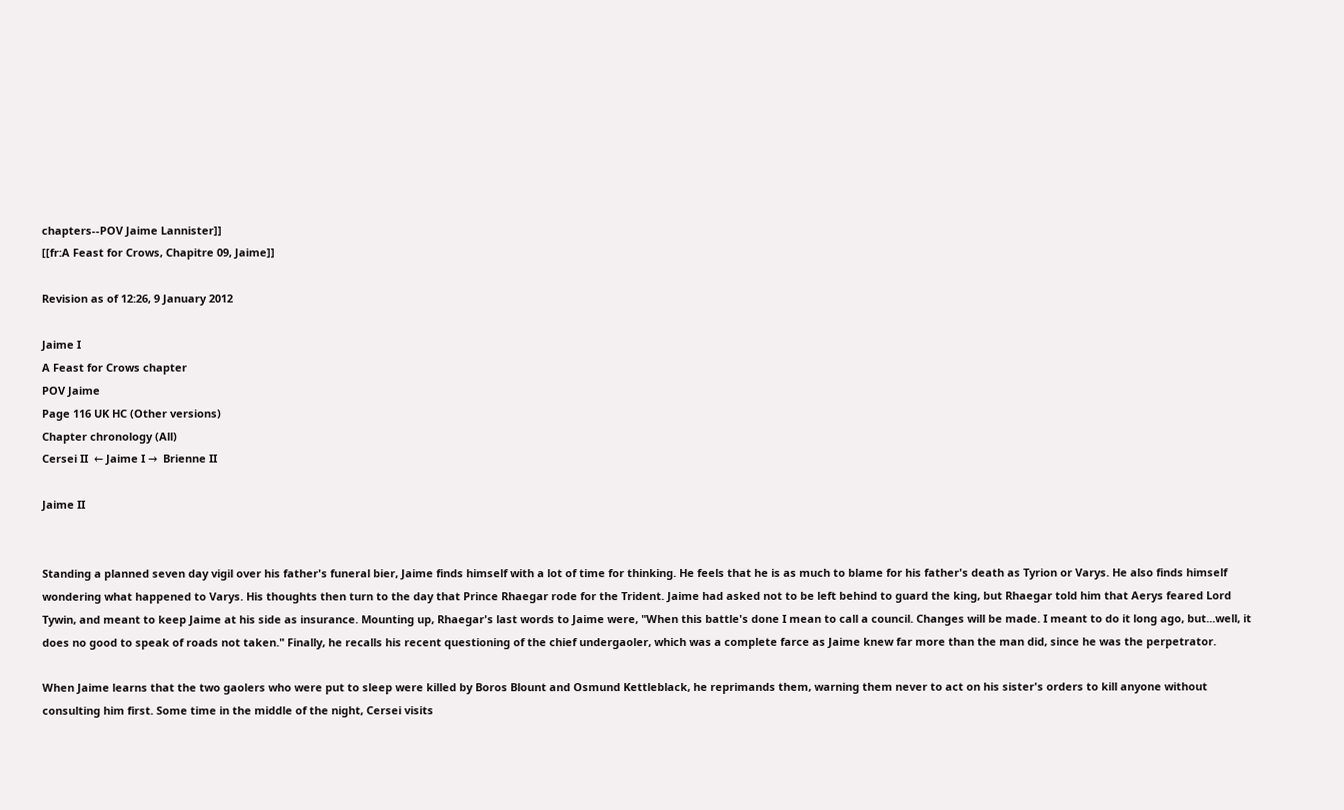chapters--POV Jaime Lannister]]
[[fr:A Feast for Crows, Chapitre 09, Jaime]]

Revision as of 12:26, 9 January 2012

Jaime I
A Feast for Crows chapter
POV Jaime
Page 116 UK HC (Other versions)
Chapter chronology (All)
Cersei II  ← Jaime I →  Brienne II

Jaime II


Standing a planned seven day vigil over his father's funeral bier, Jaime finds himself with a lot of time for thinking. He feels that he is as much to blame for his father's death as Tyrion or Varys. He also finds himself wondering what happened to Varys. His thoughts then turn to the day that Prince Rhaegar rode for the Trident. Jaime had asked not to be left behind to guard the king, but Rhaegar told him that Aerys feared Lord Tywin, and meant to keep Jaime at his side as insurance. Mounting up, Rhaegar's last words to Jaime were, "When this battle's done I mean to call a council. Changes will be made. I meant to do it long ago, but...well, it does no good to speak of roads not taken." Finally, he recalls his recent questioning of the chief undergaoler, which was a complete farce as Jaime knew far more than the man did, since he was the perpetrator.

When Jaime learns that the two gaolers who were put to sleep were killed by Boros Blount and Osmund Kettleblack, he reprimands them, warning them never to act on his sister's orders to kill anyone without consulting him first. Some time in the middle of the night, Cersei visits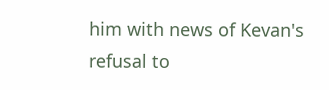him with news of Kevan's refusal to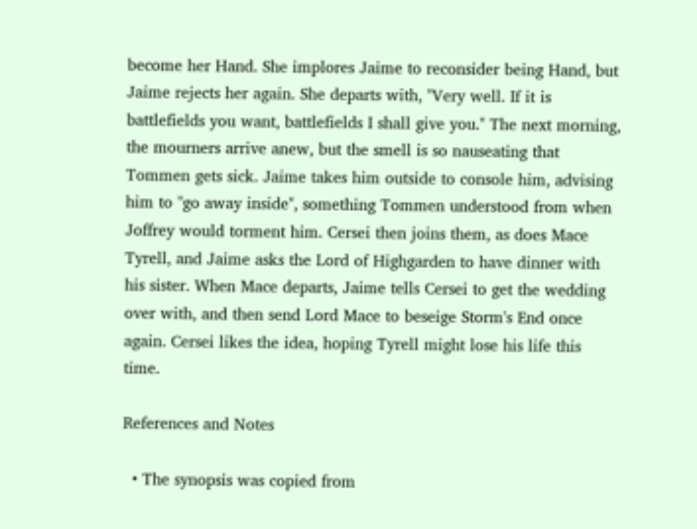become her Hand. She implores Jaime to reconsider being Hand, but Jaime rejects her again. She departs with, "Very well. If it is battlefields you want, battlefields I shall give you." The next morning, the mourners arrive anew, but the smell is so nauseating that Tommen gets sick. Jaime takes him outside to console him, advising him to "go away inside", something Tommen understood from when Joffrey would torment him. Cersei then joins them, as does Mace Tyrell, and Jaime asks the Lord of Highgarden to have dinner with his sister. When Mace departs, Jaime tells Cersei to get the wedding over with, and then send Lord Mace to beseige Storm's End once again. Cersei likes the idea, hoping Tyrell might lose his life this time.

References and Notes

  • The synopsis was copied from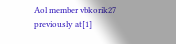Aol member vbkorik27 previously at[1]